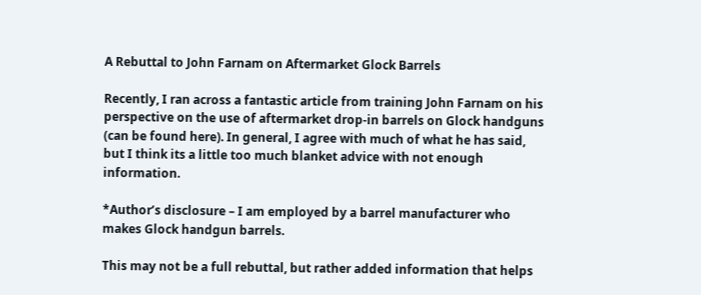A Rebuttal to John Farnam on Aftermarket Glock Barrels

Recently, I ran across a fantastic article from training John Farnam on his perspective on the use of aftermarket drop-in barrels on Glock handguns (can be found here). In general, I agree with much of what he has said, but I think its a little too much blanket advice with not enough information.

*Author’s disclosure – I am employed by a barrel manufacturer who makes Glock handgun barrels.

This may not be a full rebuttal, but rather added information that helps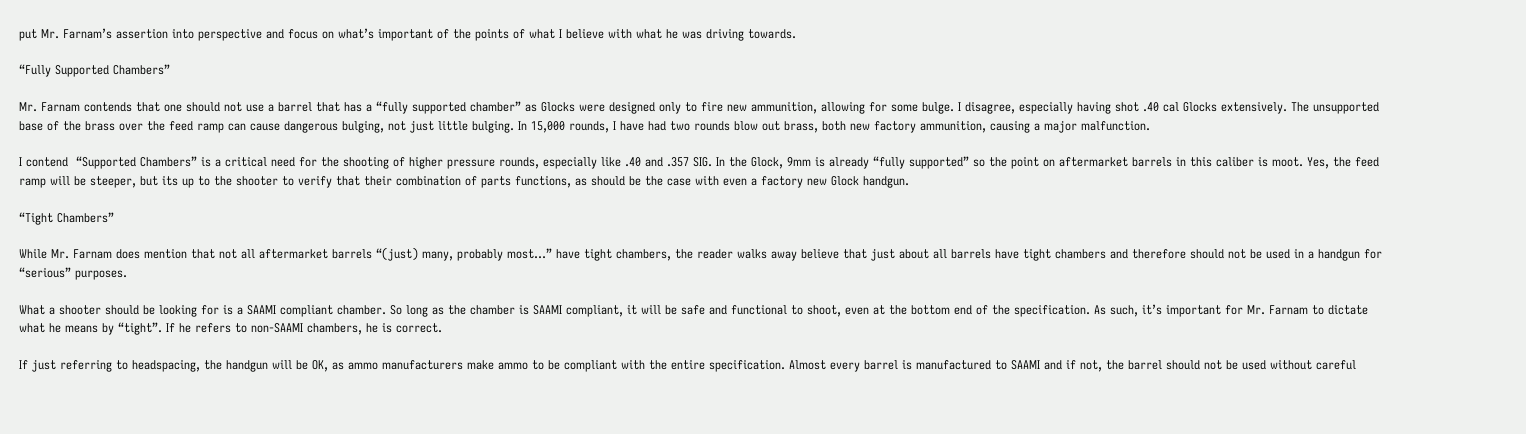put Mr. Farnam’s assertion into perspective and focus on what’s important of the points of what I believe with what he was driving towards.

“Fully Supported Chambers”

Mr. Farnam contends that one should not use a barrel that has a “fully supported chamber” as Glocks were designed only to fire new ammunition, allowing for some bulge. I disagree, especially having shot .40 cal Glocks extensively. The unsupported base of the brass over the feed ramp can cause dangerous bulging, not just little bulging. In 15,000 rounds, I have had two rounds blow out brass, both new factory ammunition, causing a major malfunction.

I contend  “Supported Chambers” is a critical need for the shooting of higher pressure rounds, especially like .40 and .357 SIG. In the Glock, 9mm is already “fully supported” so the point on aftermarket barrels in this caliber is moot. Yes, the feed ramp will be steeper, but its up to the shooter to verify that their combination of parts functions, as should be the case with even a factory new Glock handgun.

“Tight Chambers”

While Mr. Farnam does mention that not all aftermarket barrels “(just) many, probably most…” have tight chambers, the reader walks away believe that just about all barrels have tight chambers and therefore should not be used in a handgun for “serious” purposes.

What a shooter should be looking for is a SAAMI compliant chamber. So long as the chamber is SAAMI compliant, it will be safe and functional to shoot, even at the bottom end of the specification. As such, it’s important for Mr. Farnam to dictate what he means by “tight”. If he refers to non-SAAMI chambers, he is correct.

If just referring to headspacing, the handgun will be OK, as ammo manufacturers make ammo to be compliant with the entire specification. Almost every barrel is manufactured to SAAMI and if not, the barrel should not be used without careful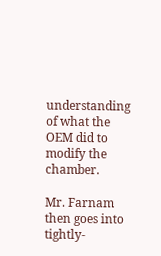understanding of what the OEM did to modify the chamber.

Mr. Farnam then goes into tightly-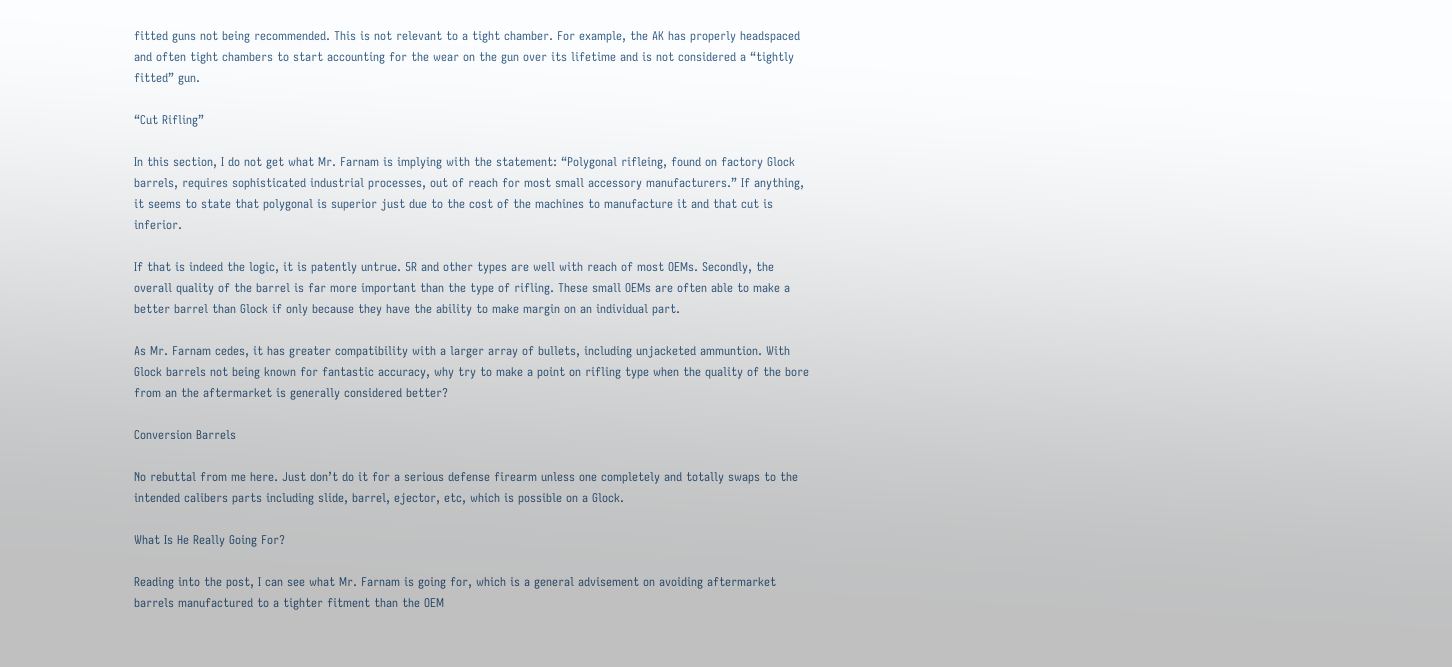fitted guns not being recommended. This is not relevant to a tight chamber. For example, the AK has properly headspaced and often tight chambers to start accounting for the wear on the gun over its lifetime and is not considered a “tightly fitted” gun.

“Cut Rifling”

In this section, I do not get what Mr. Farnam is implying with the statement: “Polygonal rifleing, found on factory Glock barrels, requires sophisticated industrial processes, out of reach for most small accessory manufacturers.” If anything, it seems to state that polygonal is superior just due to the cost of the machines to manufacture it and that cut is inferior.

If that is indeed the logic, it is patently untrue. 5R and other types are well with reach of most OEMs. Secondly, the overall quality of the barrel is far more important than the type of rifling. These small OEMs are often able to make a better barrel than Glock if only because they have the ability to make margin on an individual part.

As Mr. Farnam cedes, it has greater compatibility with a larger array of bullets, including unjacketed ammuntion. With Glock barrels not being known for fantastic accuracy, why try to make a point on rifling type when the quality of the bore from an the aftermarket is generally considered better?

Conversion Barrels

No rebuttal from me here. Just don’t do it for a serious defense firearm unless one completely and totally swaps to the intended calibers parts including slide, barrel, ejector, etc, which is possible on a Glock.

What Is He Really Going For?

Reading into the post, I can see what Mr. Farnam is going for, which is a general advisement on avoiding aftermarket barrels manufactured to a tighter fitment than the OEM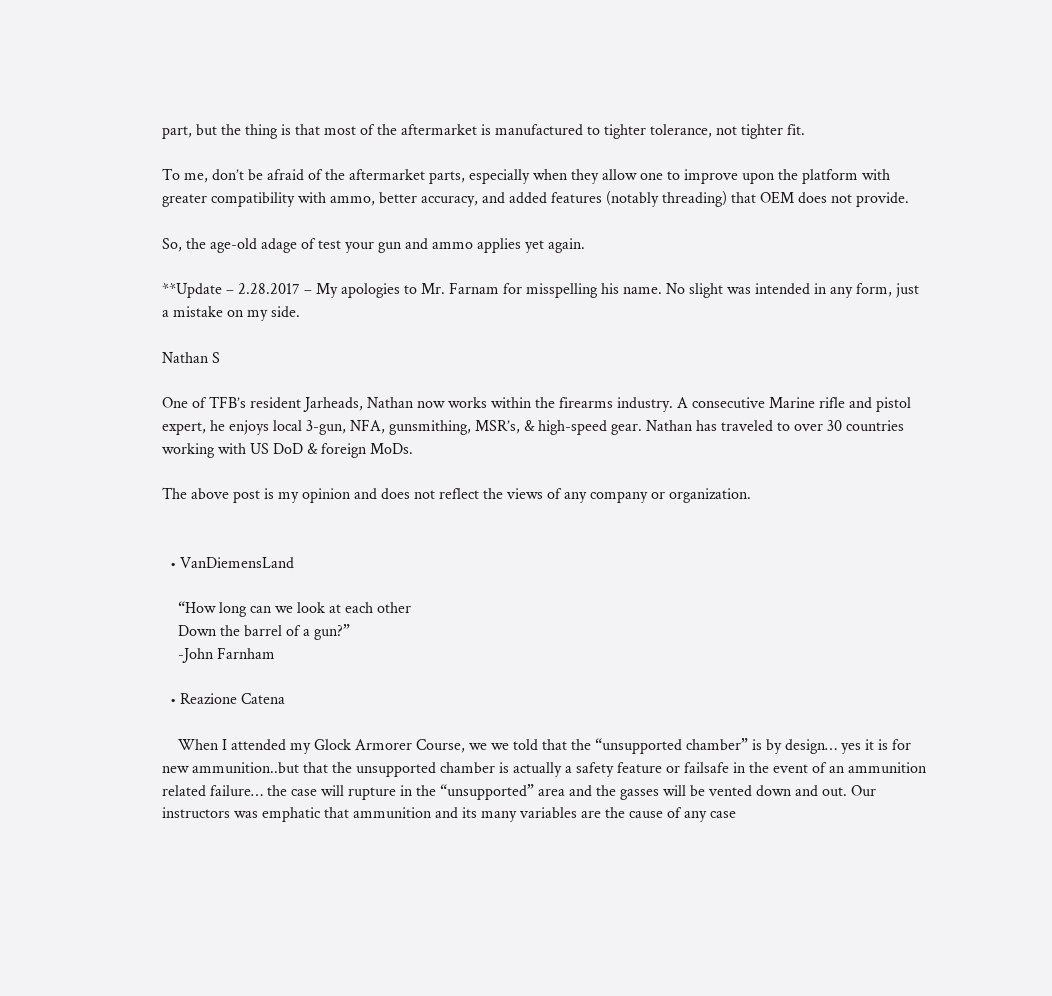part, but the thing is that most of the aftermarket is manufactured to tighter tolerance, not tighter fit.

To me, don’t be afraid of the aftermarket parts, especially when they allow one to improve upon the platform with greater compatibility with ammo, better accuracy, and added features (notably threading) that OEM does not provide.

So, the age-old adage of test your gun and ammo applies yet again.

**Update – 2.28.2017 – My apologies to Mr. Farnam for misspelling his name. No slight was intended in any form, just a mistake on my side.

Nathan S

One of TFB’s resident Jarheads, Nathan now works within the firearms industry. A consecutive Marine rifle and pistol expert, he enjoys local 3-gun, NFA, gunsmithing, MSR’s, & high-speed gear. Nathan has traveled to over 30 countries working with US DoD & foreign MoDs.

The above post is my opinion and does not reflect the views of any company or organization.


  • VanDiemensLand

    “How long can we look at each other
    Down the barrel of a gun?”
    -John Farnham

  • Reazione Catena

    When I attended my Glock Armorer Course, we we told that the “unsupported chamber” is by design… yes it is for new ammunition..but that the unsupported chamber is actually a safety feature or failsafe in the event of an ammunition related failure… the case will rupture in the “unsupported” area and the gasses will be vented down and out. Our instructors was emphatic that ammunition and its many variables are the cause of any case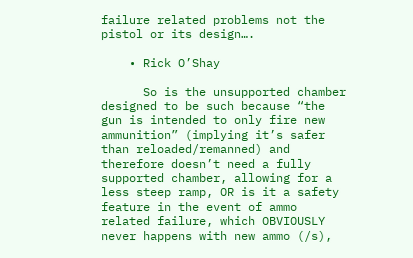failure related problems not the pistol or its design….

    • Rick O’Shay

      So is the unsupported chamber designed to be such because “the gun is intended to only fire new ammunition” (implying it’s safer than reloaded/remanned) and therefore doesn’t need a fully supported chamber, allowing for a less steep ramp, OR is it a safety feature in the event of ammo related failure, which OBVIOUSLY never happens with new ammo (/s),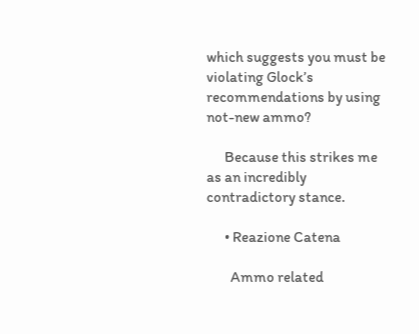which suggests you must be violating Glock’s recommendations by using not-new ammo?

      Because this strikes me as an incredibly contradictory stance.

      • Reazione Catena

        Ammo related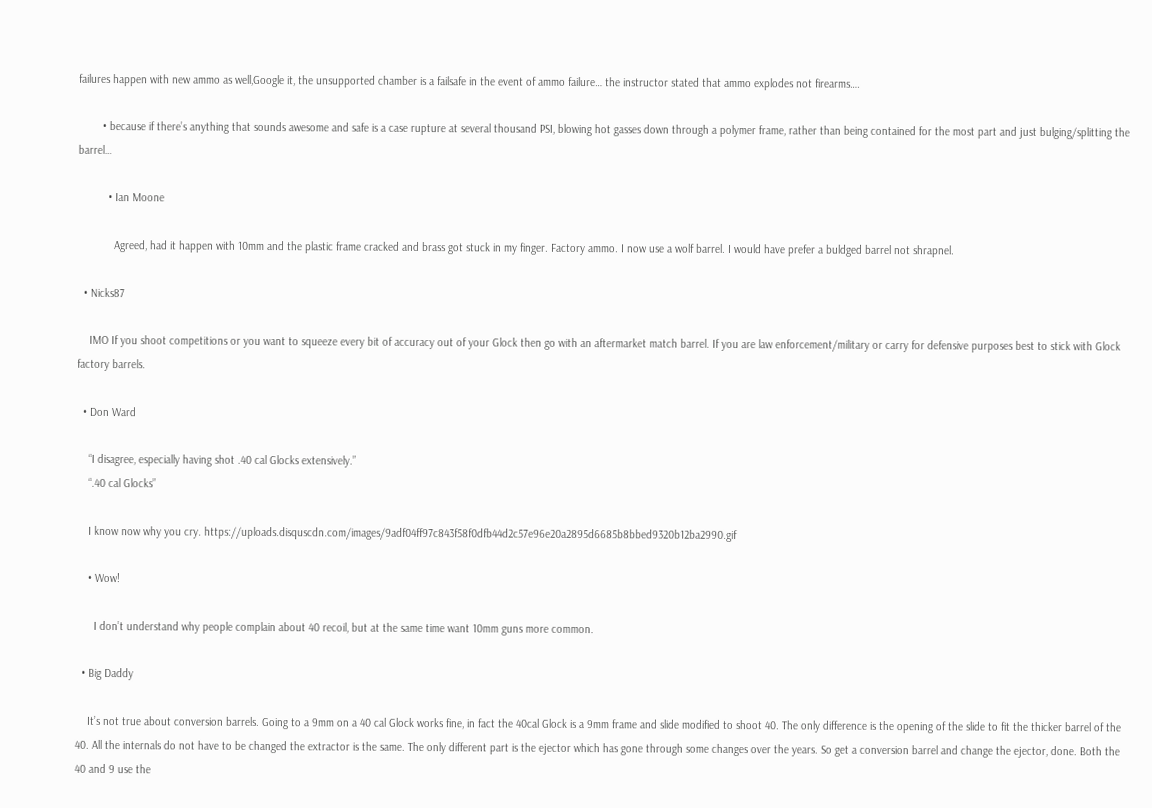failures happen with new ammo as well,Google it, the unsupported chamber is a failsafe in the event of ammo failure… the instructor stated that ammo explodes not firearms….

        • because if there’s anything that sounds awesome and safe is a case rupture at several thousand PSI, blowing hot gasses down through a polymer frame, rather than being contained for the most part and just bulging/splitting the barrel…

          • Ian Moone

            Agreed, had it happen with 10mm and the plastic frame cracked and brass got stuck in my finger. Factory ammo. I now use a wolf barrel. I would have prefer a buldged barrel not shrapnel.

  • Nicks87

    IMO If you shoot competitions or you want to squeeze every bit of accuracy out of your Glock then go with an aftermarket match barrel. If you are law enforcement/military or carry for defensive purposes best to stick with Glock factory barrels.

  • Don Ward

    “I disagree, especially having shot .40 cal Glocks extensively.”
    “.40 cal Glocks”

    I know now why you cry. https://uploads.disquscdn.com/images/9adf04ff97c843f58f0dfb44d2c57e96e20a2895d6685b8bbed9320b12ba2990.gif

    • Wow!

      I don’t understand why people complain about 40 recoil, but at the same time want 10mm guns more common.

  • Big Daddy

    It’s not true about conversion barrels. Going to a 9mm on a 40 cal Glock works fine, in fact the 40cal Glock is a 9mm frame and slide modified to shoot 40. The only difference is the opening of the slide to fit the thicker barrel of the 40. All the internals do not have to be changed the extractor is the same. The only different part is the ejector which has gone through some changes over the years. So get a conversion barrel and change the ejector, done. Both the 40 and 9 use the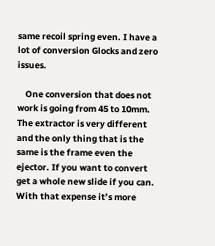same recoil spring even. I have a lot of conversion Glocks and zero issues.

    One conversion that does not work is going from 45 to 10mm. The extractor is very different and the only thing that is the same is the frame even the ejector. If you want to convert get a whole new slide if you can. With that expense it’s more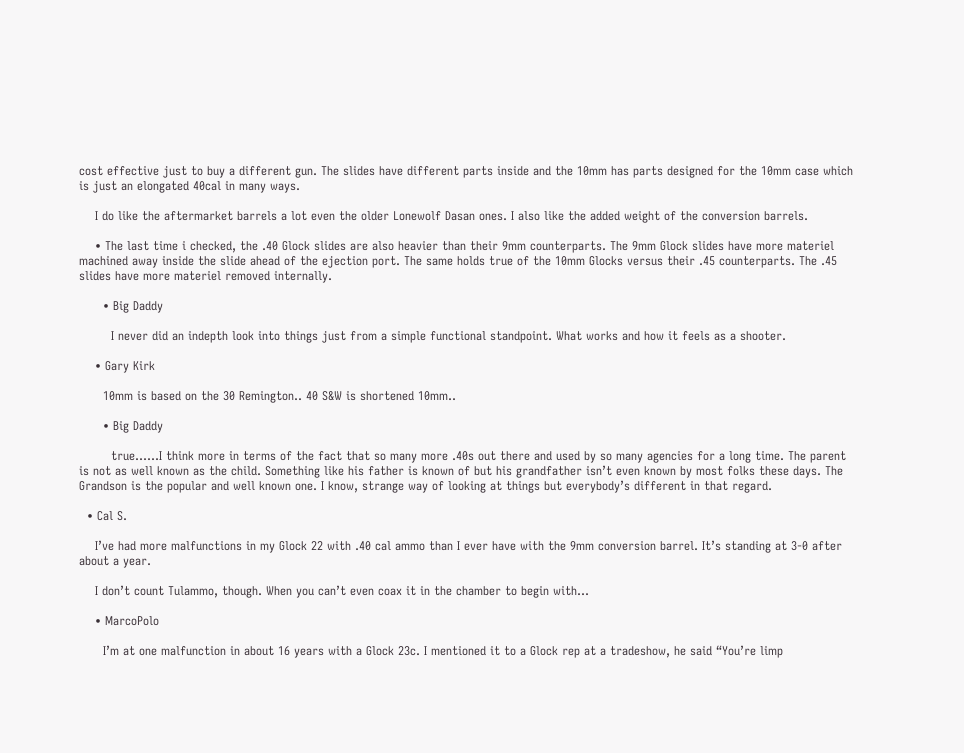cost effective just to buy a different gun. The slides have different parts inside and the 10mm has parts designed for the 10mm case which is just an elongated 40cal in many ways.

    I do like the aftermarket barrels a lot even the older Lonewolf Dasan ones. I also like the added weight of the conversion barrels.

    • The last time i checked, the .40 Glock slides are also heavier than their 9mm counterparts. The 9mm Glock slides have more materiel machined away inside the slide ahead of the ejection port. The same holds true of the 10mm Glocks versus their .45 counterparts. The .45 slides have more materiel removed internally.

      • Big Daddy

        I never did an indepth look into things just from a simple functional standpoint. What works and how it feels as a shooter.

    • Gary Kirk

      10mm is based on the 30 Remington.. 40 S&W is shortened 10mm..

      • Big Daddy

        true……I think more in terms of the fact that so many more .40s out there and used by so many agencies for a long time. The parent is not as well known as the child. Something like his father is known of but his grandfather isn’t even known by most folks these days. The Grandson is the popular and well known one. I know, strange way of looking at things but everybody’s different in that regard.

  • Cal S.

    I’ve had more malfunctions in my Glock 22 with .40 cal ammo than I ever have with the 9mm conversion barrel. It’s standing at 3-0 after about a year.

    I don’t count Tulammo, though. When you can’t even coax it in the chamber to begin with…

    • MarcoPolo

      I’m at one malfunction in about 16 years with a Glock 23c. I mentioned it to a Glock rep at a tradeshow, he said “You’re limp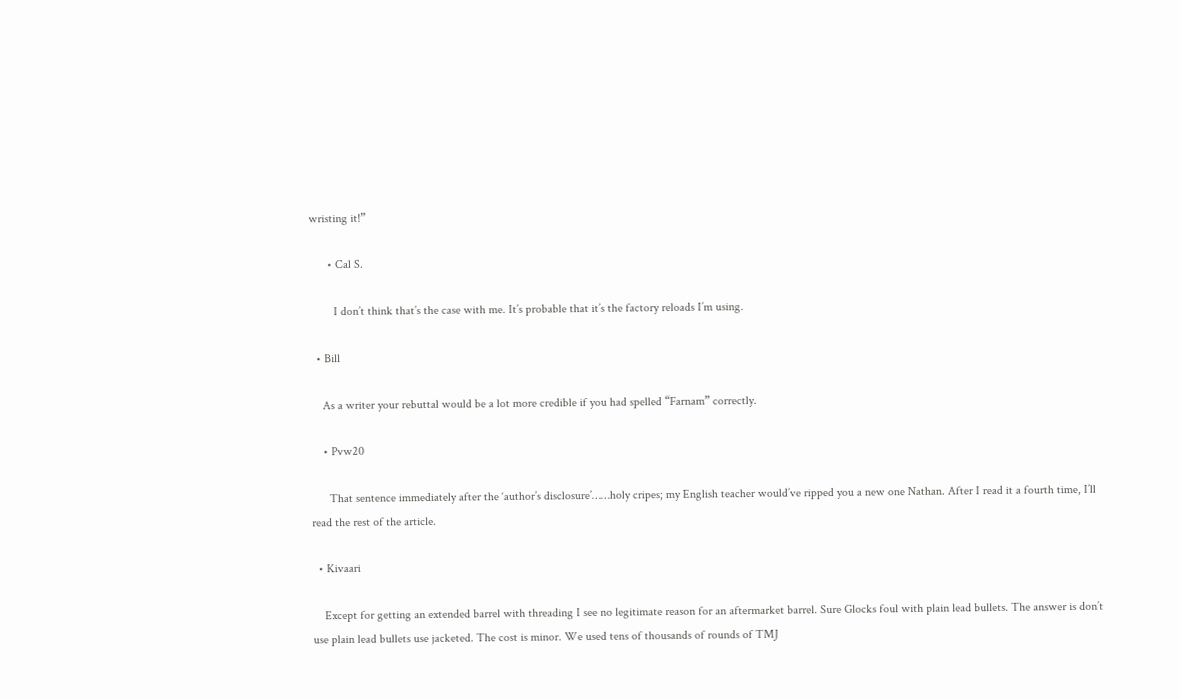wristing it!”

      • Cal S.

        I don’t think that’s the case with me. It’s probable that it’s the factory reloads I’m using.

  • Bill

    As a writer your rebuttal would be a lot more credible if you had spelled “Farnam” correctly.

    • Pvw20

      That sentence immediately after the ‘author’s disclosure’……holy cripes; my English teacher would’ve ripped you a new one Nathan. After I read it a fourth time, I’ll read the rest of the article.

  • Kivaari

    Except for getting an extended barrel with threading I see no legitimate reason for an aftermarket barrel. Sure Glocks foul with plain lead bullets. The answer is don’t use plain lead bullets use jacketed. The cost is minor. We used tens of thousands of rounds of TMJ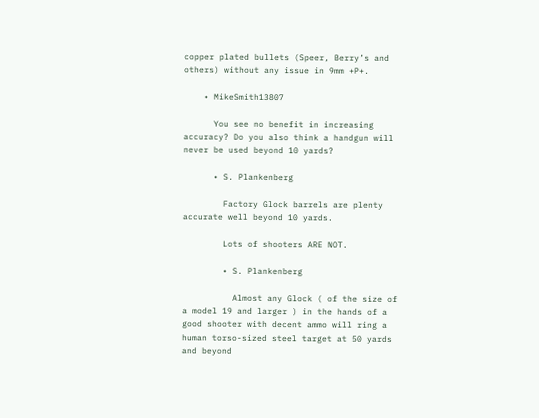copper plated bullets (Speer, Berry’s and others) without any issue in 9mm +P+.

    • MikeSmith13807

      You see no benefit in increasing accuracy? Do you also think a handgun will never be used beyond 10 yards?

      • S. Plankenberg

        Factory Glock barrels are plenty accurate well beyond 10 yards.

        Lots of shooters ARE NOT.

        • S. Plankenberg

          Almost any Glock ( of the size of a model 19 and larger ) in the hands of a good shooter with decent ammo will ring a human torso-sized steel target at 50 yards and beyond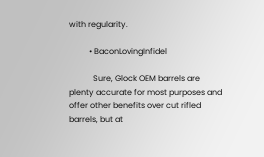with regularity.

          • BaconLovingInfidel

            Sure, Glock OEM barrels are plenty accurate for most purposes and offer other benefits over cut rifled barrels, but at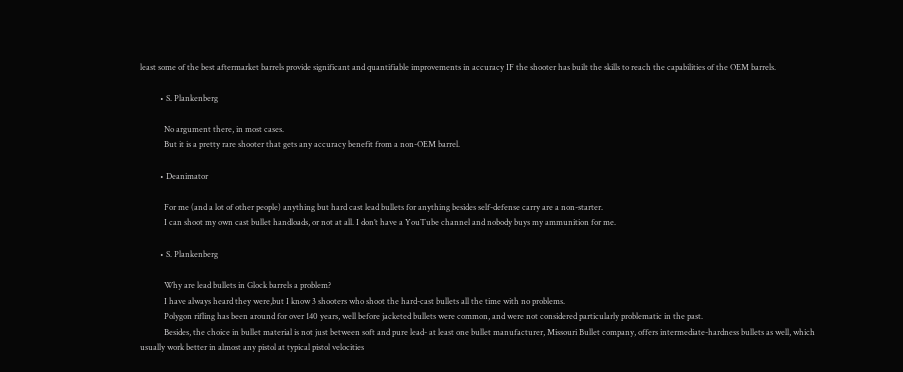least some of the best aftermarket barrels provide significant and quantifiable improvements in accuracy IF the shooter has built the skills to reach the capabilities of the OEM barrels.

          • S. Plankenberg

            No argument there, in most cases.
            But it is a pretty rare shooter that gets any accuracy benefit from a non-OEM barrel.

          • Deanimator

            For me (and a lot of other people) anything but hard cast lead bullets for anything besides self-defense carry are a non-starter.
            I can shoot my own cast bullet handloads, or not at all. I don’t have a YouTube channel and nobody buys my ammunition for me.

          • S. Plankenberg

            Why are lead bullets in Glock barrels a problem?
            I have always heard they were,but I know 3 shooters who shoot the hard-cast bullets all the time with no problems.
            Polygon rifling has been around for over 140 years, well before jacketed bullets were common, and were not considered particularly problematic in the past.
            Besides, the choice in bullet material is not just between soft and pure lead- at least one bullet manufacturer, Missouri Bullet company, offers intermediate-hardness bullets as well, which usually work better in almost any pistol at typical pistol velocities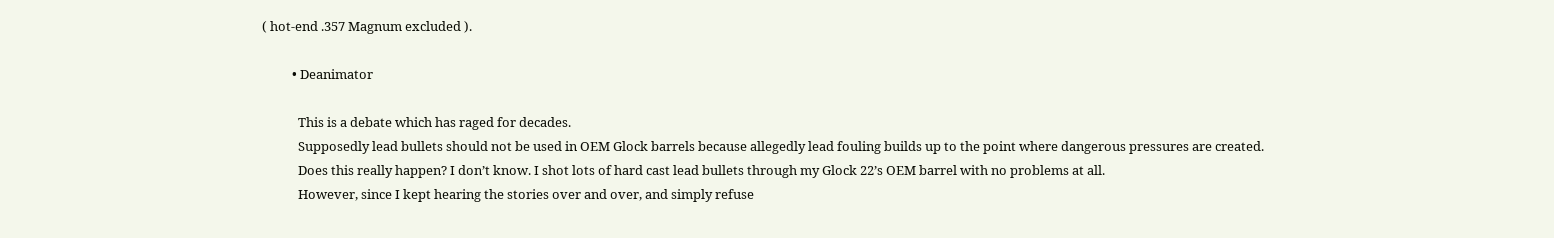( hot-end .357 Magnum excluded ).

          • Deanimator

            This is a debate which has raged for decades.
            Supposedly lead bullets should not be used in OEM Glock barrels because allegedly lead fouling builds up to the point where dangerous pressures are created.
            Does this really happen? I don’t know. I shot lots of hard cast lead bullets through my Glock 22’s OEM barrel with no problems at all.
            However, since I kept hearing the stories over and over, and simply refuse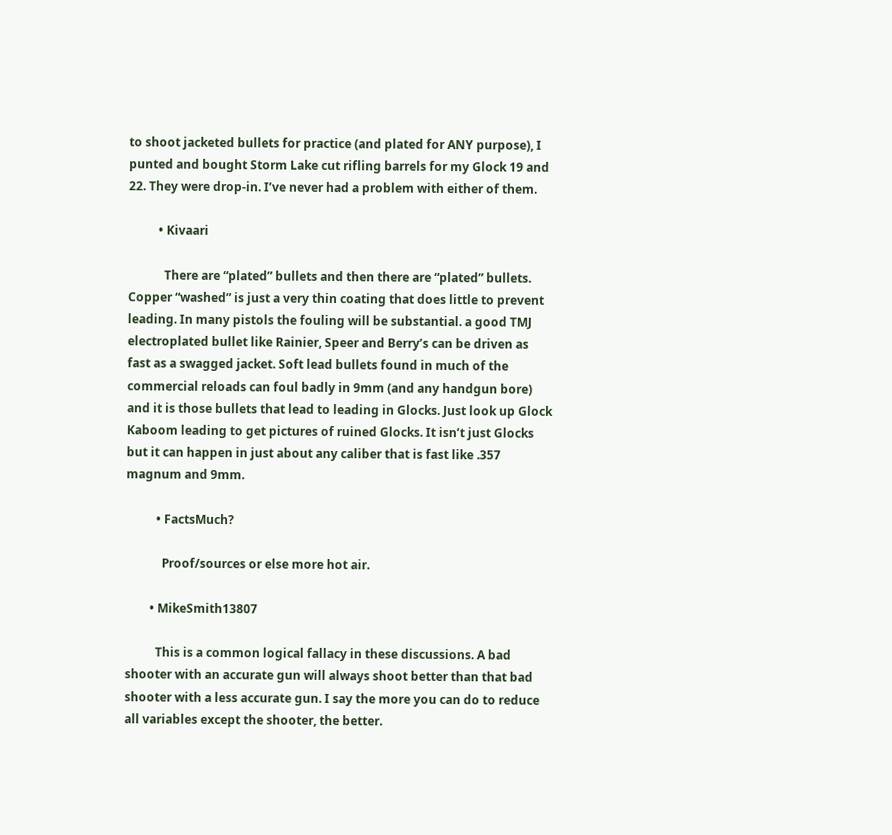to shoot jacketed bullets for practice (and plated for ANY purpose), I punted and bought Storm Lake cut rifling barrels for my Glock 19 and 22. They were drop-in. I’ve never had a problem with either of them.

          • Kivaari

            There are “plated” bullets and then there are “plated” bullets. Copper “washed” is just a very thin coating that does little to prevent leading. In many pistols the fouling will be substantial. a good TMJ electroplated bullet like Rainier, Speer and Berry’s can be driven as fast as a swagged jacket. Soft lead bullets found in much of the commercial reloads can foul badly in 9mm (and any handgun bore) and it is those bullets that lead to leading in Glocks. Just look up Glock Kaboom leading to get pictures of ruined Glocks. It isn’t just Glocks but it can happen in just about any caliber that is fast like .357 magnum and 9mm.

          • FactsMuch?

            Proof/sources or else more hot air.

        • MikeSmith13807

          This is a common logical fallacy in these discussions. A bad shooter with an accurate gun will always shoot better than that bad shooter with a less accurate gun. I say the more you can do to reduce all variables except the shooter, the better.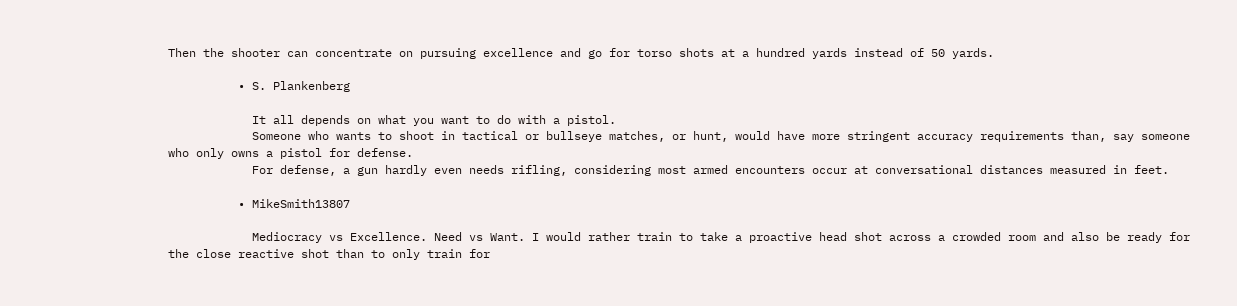Then the shooter can concentrate on pursuing excellence and go for torso shots at a hundred yards instead of 50 yards.

          • S. Plankenberg

            It all depends on what you want to do with a pistol.
            Someone who wants to shoot in tactical or bullseye matches, or hunt, would have more stringent accuracy requirements than, say someone who only owns a pistol for defense.
            For defense, a gun hardly even needs rifling, considering most armed encounters occur at conversational distances measured in feet.

          • MikeSmith13807

            Mediocracy vs Excellence. Need vs Want. I would rather train to take a proactive head shot across a crowded room and also be ready for the close reactive shot than to only train for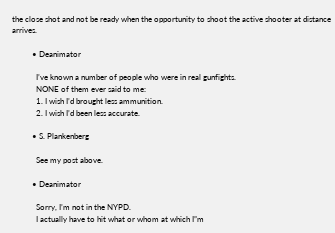the close shot and not be ready when the opportunity to shoot the active shooter at distance arrives.

          • Deanimator

            I’ve known a number of people who were in real gunfights.
            NONE of them ever said to me:
            1. I wish I’d brought less ammunition.
            2. I wish I’d been less accurate.

          • S. Plankenberg

            See my post above.

          • Deanimator

            Sorry, I’m not in the NYPD.
            I actually have to hit what or whom at which I”m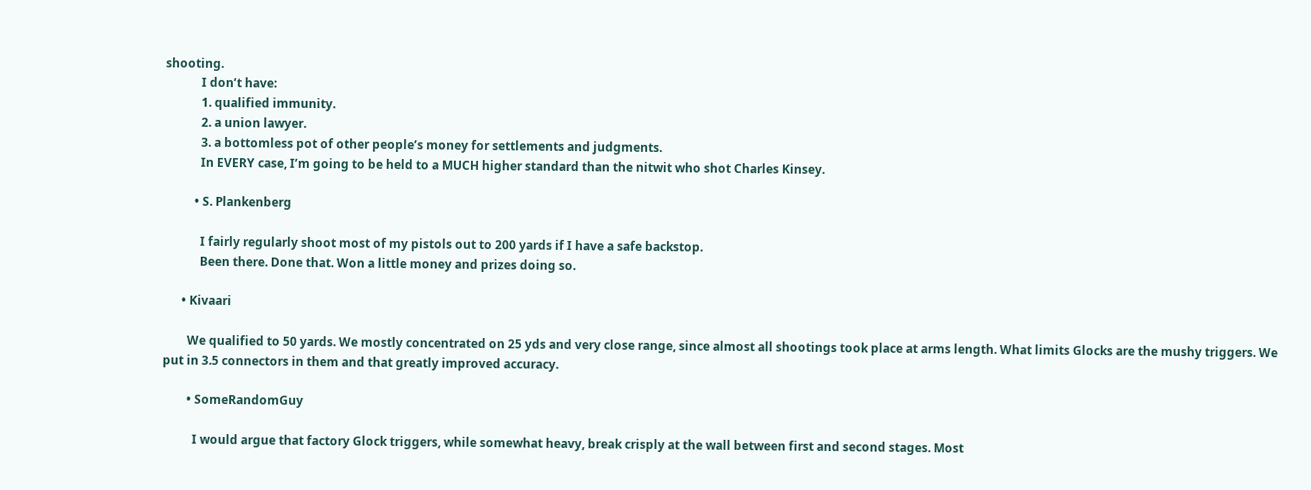shooting.
            I don’t have:
            1. qualified immunity.
            2. a union lawyer.
            3. a bottomless pot of other people’s money for settlements and judgments.
            In EVERY case, I’m going to be held to a MUCH higher standard than the nitwit who shot Charles Kinsey.

          • S. Plankenberg

            I fairly regularly shoot most of my pistols out to 200 yards if I have a safe backstop.
            Been there. Done that. Won a little money and prizes doing so.

      • Kivaari

        We qualified to 50 yards. We mostly concentrated on 25 yds and very close range, since almost all shootings took place at arms length. What limits Glocks are the mushy triggers. We put in 3.5 connectors in them and that greatly improved accuracy.

        • SomeRandomGuy

          I would argue that factory Glock triggers, while somewhat heavy, break crisply at the wall between first and second stages. Most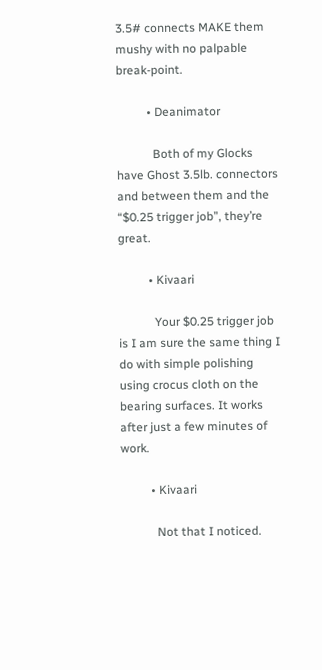3.5# connects MAKE them mushy with no palpable break-point.

          • Deanimator

            Both of my Glocks have Ghost 3.5lb. connectors and between them and the “$0.25 trigger job”, they’re great.

          • Kivaari

            Your $0.25 trigger job is I am sure the same thing I do with simple polishing using crocus cloth on the bearing surfaces. It works after just a few minutes of work.

          • Kivaari

            Not that I noticed.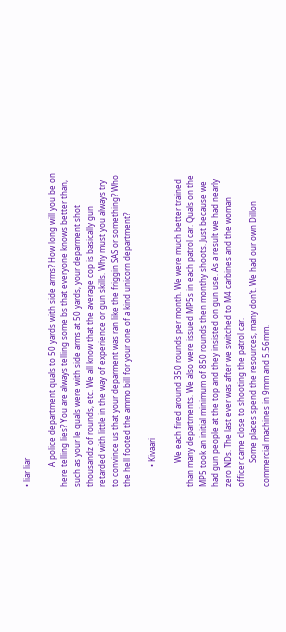• liar liar

          A police department quals to 50 yards with side arms? How long will you be on here telling lies? You are always telling some bs that everyone knows better than, such as your le quals were with side arms at 50 yards, your deparment shot thousandz of rounds, etc. We all know that the average cop is basically gun retarded with little in the way of experience or gun skills. Why must you always try to convince us that your deparment was ran like the friggin SAS or something? Who the hell footed the ammo bill for your one of a kind unicorn department?

          • Kivaari

            We each fired around 350 rounds per month. We were much better trained than many departments. We also were issued MP5s in each patrol car. Quals on the MP5 took an initial minimum of 850 rounds then monthy shoots. Just because we had gun people at the top and they insisted on gun use. As a result we had nearly zero NDs. The last ever was after we switched to M4 carbines and the woman officer came close to shooting the patrol car.
            Some places spend the resources, many don’t. We had our own Dillon commercial machines in 9mm and 5.56mm.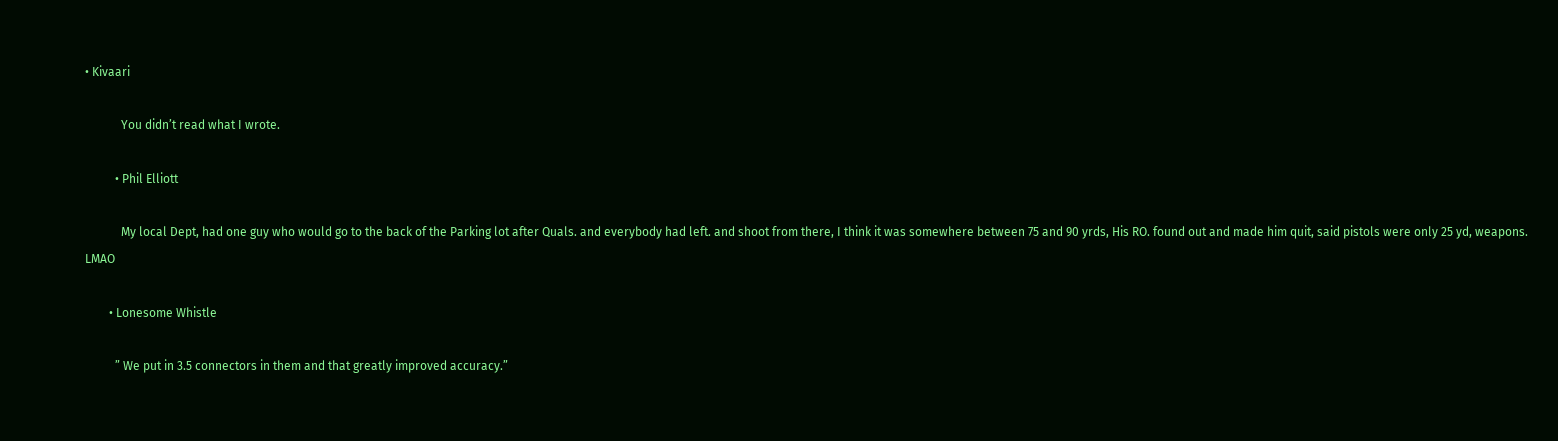• Kivaari

            You didn’t read what I wrote.

          • Phil Elliott

            My local Dept, had one guy who would go to the back of the Parking lot after Quals. and everybody had left. and shoot from there, I think it was somewhere between 75 and 90 yrds, His RO. found out and made him quit, said pistols were only 25 yd, weapons. LMAO

        • Lonesome Whistle

          ” We put in 3.5 connectors in them and that greatly improved accuracy.”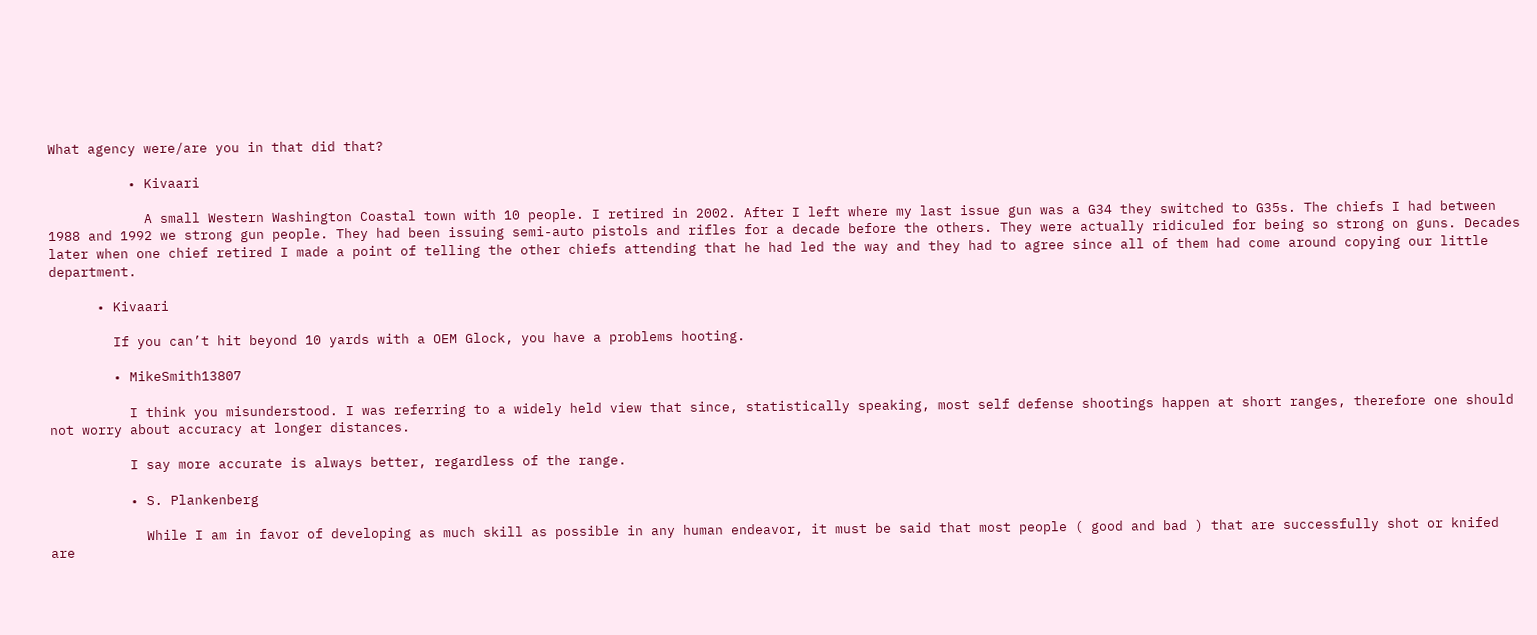What agency were/are you in that did that?

          • Kivaari

            A small Western Washington Coastal town with 10 people. I retired in 2002. After I left where my last issue gun was a G34 they switched to G35s. The chiefs I had between 1988 and 1992 we strong gun people. They had been issuing semi-auto pistols and rifles for a decade before the others. They were actually ridiculed for being so strong on guns. Decades later when one chief retired I made a point of telling the other chiefs attending that he had led the way and they had to agree since all of them had come around copying our little department.

      • Kivaari

        If you can’t hit beyond 10 yards with a OEM Glock, you have a problems hooting.

        • MikeSmith13807

          I think you misunderstood. I was referring to a widely held view that since, statistically speaking, most self defense shootings happen at short ranges, therefore one should not worry about accuracy at longer distances.

          I say more accurate is always better, regardless of the range.

          • S. Plankenberg

            While I am in favor of developing as much skill as possible in any human endeavor, it must be said that most people ( good and bad ) that are successfully shot or knifed are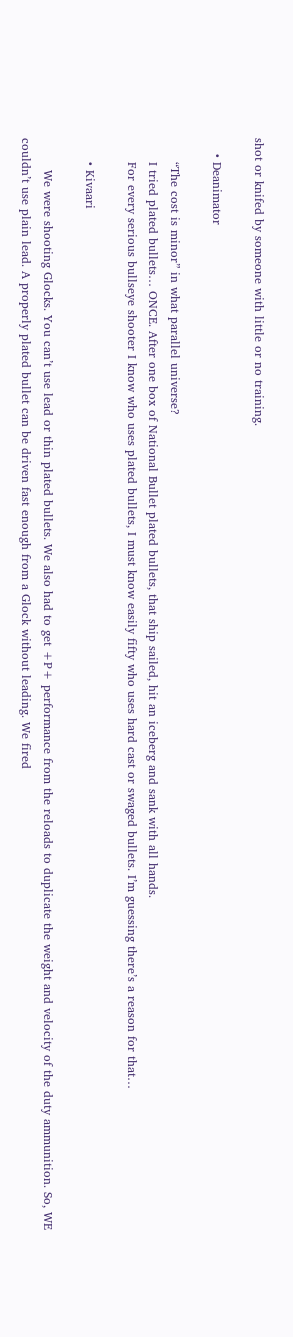shot or knifed by someone with little or no training.

    • Deanimator

      “The cost is minor” in what parallel universe?
      I tried plated bullets… ONCE. After one box of National Bullet plated bullets, that ship sailed, hit an iceberg and sank with all hands.
      For every serious bullseye shooter I know who uses plated bullets, I must know easily fifty who uses hard cast or swaged bullets. I’m guessing there’s a reason for that…

      • Kivaari

        We were shooting Glocks. You can’t use lead or thin plated bullets. We also had to get +P+ performance from the reloads to duplicate the weight and velocity of the duty ammunition. So, WE couldn’t use plain lead. A properly plated bullet can be driven fast enough from a Glock without leading. We fired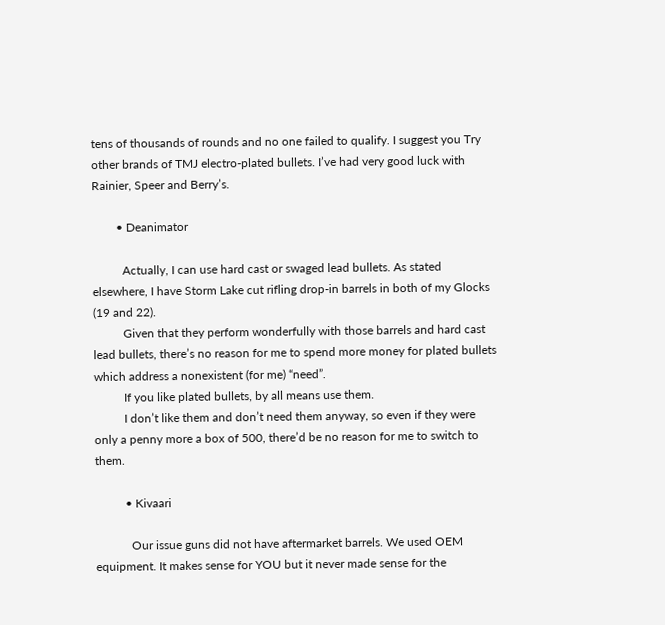tens of thousands of rounds and no one failed to qualify. I suggest you Try other brands of TMJ electro-plated bullets. I’ve had very good luck with Rainier, Speer and Berry’s.

        • Deanimator

          Actually, I can use hard cast or swaged lead bullets. As stated elsewhere, I have Storm Lake cut rifling drop-in barrels in both of my Glocks (19 and 22).
          Given that they perform wonderfully with those barrels and hard cast lead bullets, there’s no reason for me to spend more money for plated bullets which address a nonexistent (for me) “need”.
          If you like plated bullets, by all means use them.
          I don’t like them and don’t need them anyway, so even if they were only a penny more a box of 500, there’d be no reason for me to switch to them.

          • Kivaari

            Our issue guns did not have aftermarket barrels. We used OEM equipment. It makes sense for YOU but it never made sense for the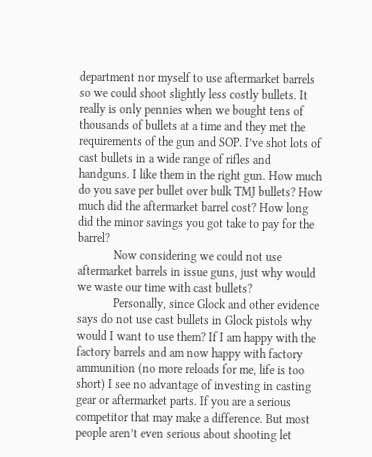department nor myself to use aftermarket barrels so we could shoot slightly less costly bullets. It really is only pennies when we bought tens of thousands of bullets at a time and they met the requirements of the gun and SOP. I’ve shot lots of cast bullets in a wide range of rifles and handguns. I like them in the right gun. How much do you save per bullet over bulk TMJ bullets? How much did the aftermarket barrel cost? How long did the minor savings you got take to pay for the barrel?
            Now considering we could not use aftermarket barrels in issue guns, just why would we waste our time with cast bullets?
            Personally, since Glock and other evidence says do not use cast bullets in Glock pistols why would I want to use them? If I am happy with the factory barrels and am now happy with factory ammunition (no more reloads for me, life is too short) I see no advantage of investing in casting gear or aftermarket parts. If you are a serious competitor that may make a difference. But most people aren’t even serious about shooting let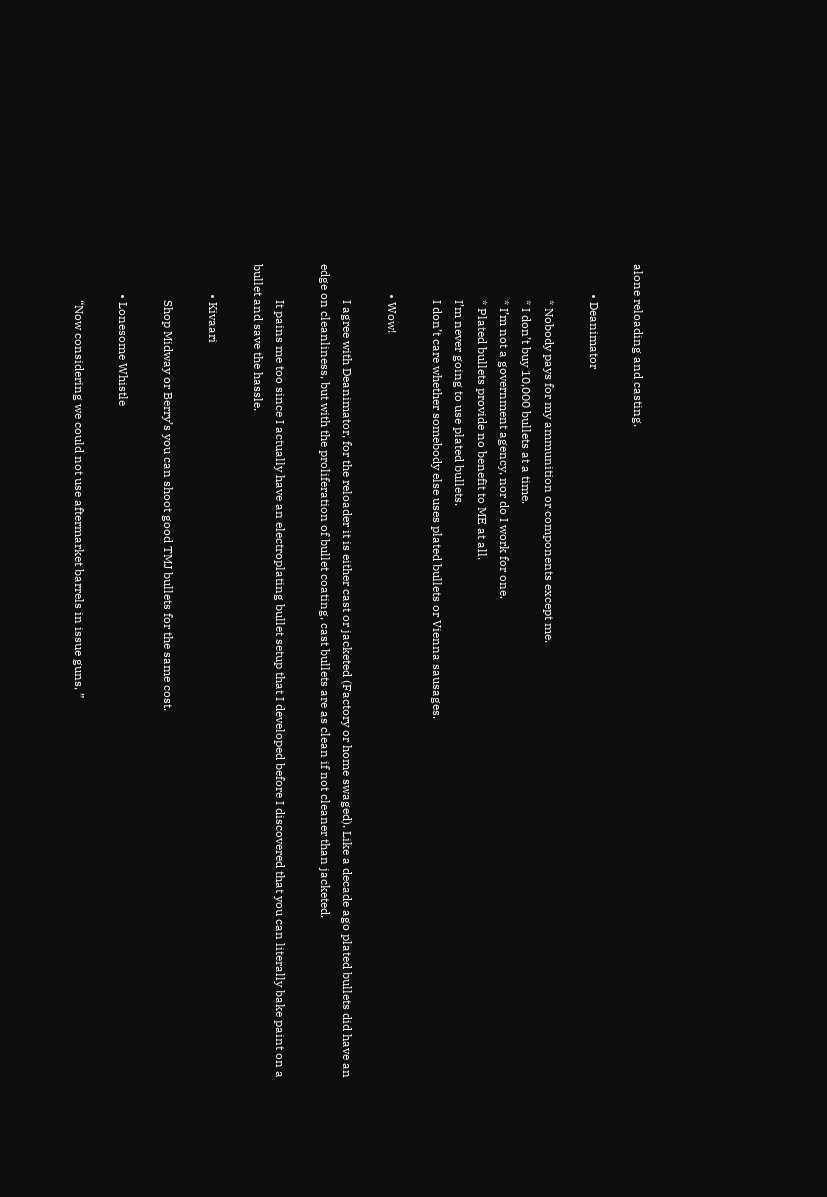alone reloading and casting.

          • Deanimator

            * Nobody pays for my ammunition or components except me.
            * I don’t buy 10,000 bullets at a time.
            * I’m not a government agency, nor do I work for one.
            * Plated bullets provide no benefit to ME at all.
            I’m never going to use plated bullets.
            I don’t care whether somebody else uses plated bullets or Vienna sausages.

          • Wow!

            I agree with Deanimator, for the reloader it is either cast or jacketed (Factory or home swaged). Like a decade ago plated bullets did have an edge on cleanliness, but with the proliferation of bullet coating, cast bullets are as clean if not cleaner than jacketed.

            It pains me too since I actually have an electroplating bullet setup that I developed before I discovered that you can literally bake paint on a bullet and save the hassle.

          • Kivaari

            Shop Midway or Berry’s you can shoot good TMJ bullets for the same cost.

          • Lonesome Whistle

            “Now considering we could not use aftermarket barrels in issue guns, ”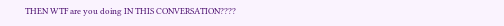THEN WTF are you doing IN THIS CONVERSATION????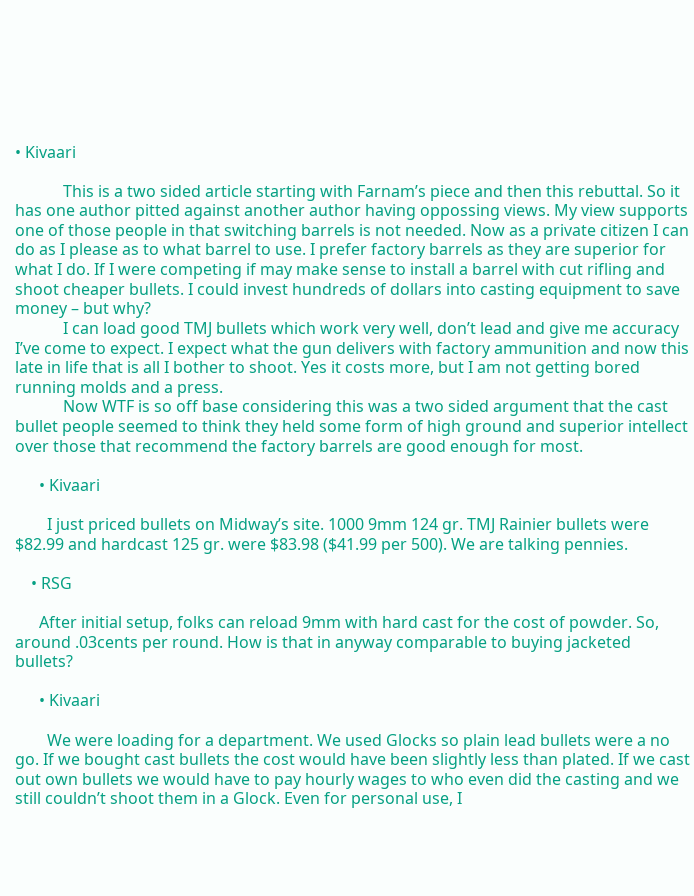• Kivaari

            This is a two sided article starting with Farnam’s piece and then this rebuttal. So it has one author pitted against another author having oppossing views. My view supports one of those people in that switching barrels is not needed. Now as a private citizen I can do as I please as to what barrel to use. I prefer factory barrels as they are superior for what I do. If I were competing if may make sense to install a barrel with cut rifling and shoot cheaper bullets. I could invest hundreds of dollars into casting equipment to save money – but why?
            I can load good TMJ bullets which work very well, don’t lead and give me accuracy I’ve come to expect. I expect what the gun delivers with factory ammunition and now this late in life that is all I bother to shoot. Yes it costs more, but I am not getting bored running molds and a press.
            Now WTF is so off base considering this was a two sided argument that the cast bullet people seemed to think they held some form of high ground and superior intellect over those that recommend the factory barrels are good enough for most.

      • Kivaari

        I just priced bullets on Midway’s site. 1000 9mm 124 gr. TMJ Rainier bullets were $82.99 and hardcast 125 gr. were $83.98 ($41.99 per 500). We are talking pennies.

    • RSG

      After initial setup, folks can reload 9mm with hard cast for the cost of powder. So, around .03cents per round. How is that in anyway comparable to buying jacketed bullets?

      • Kivaari

        We were loading for a department. We used Glocks so plain lead bullets were a no go. If we bought cast bullets the cost would have been slightly less than plated. If we cast out own bullets we would have to pay hourly wages to who even did the casting and we still couldn’t shoot them in a Glock. Even for personal use, I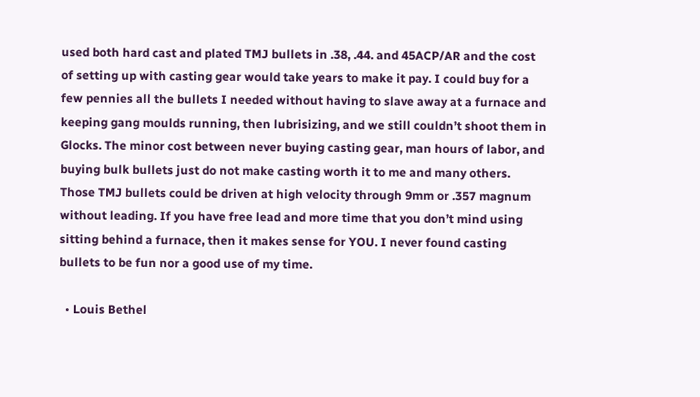used both hard cast and plated TMJ bullets in .38, .44. and 45ACP/AR and the cost of setting up with casting gear would take years to make it pay. I could buy for a few pennies all the bullets I needed without having to slave away at a furnace and keeping gang moulds running, then lubrisizing, and we still couldn’t shoot them in Glocks. The minor cost between never buying casting gear, man hours of labor, and buying bulk bullets just do not make casting worth it to me and many others. Those TMJ bullets could be driven at high velocity through 9mm or .357 magnum without leading. If you have free lead and more time that you don’t mind using sitting behind a furnace, then it makes sense for YOU. I never found casting bullets to be fun nor a good use of my time.

  • Louis Bethel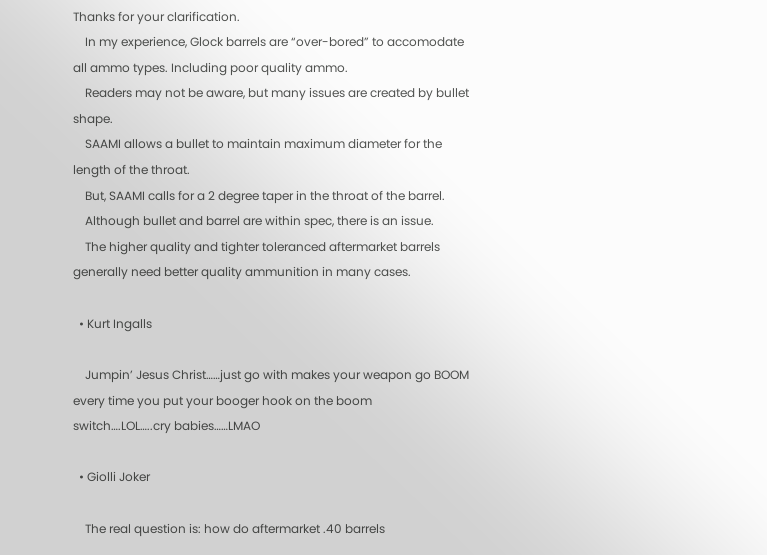Thanks for your clarification.
    In my experience, Glock barrels are “over-bored” to accomodate all ammo types. Including poor quality ammo.
    Readers may not be aware, but many issues are created by bullet shape.
    SAAMI allows a bullet to maintain maximum diameter for the length of the throat.
    But, SAAMI calls for a 2 degree taper in the throat of the barrel.
    Although bullet and barrel are within spec, there is an issue.
    The higher quality and tighter toleranced aftermarket barrels generally need better quality ammunition in many cases.

  • Kurt Ingalls

    Jumpin’ Jesus Christ……just go with makes your weapon go BOOM every time you put your booger hook on the boom switch….LOL…..cry babies……LMAO

  • Giolli Joker

    The real question is: how do aftermarket .40 barrels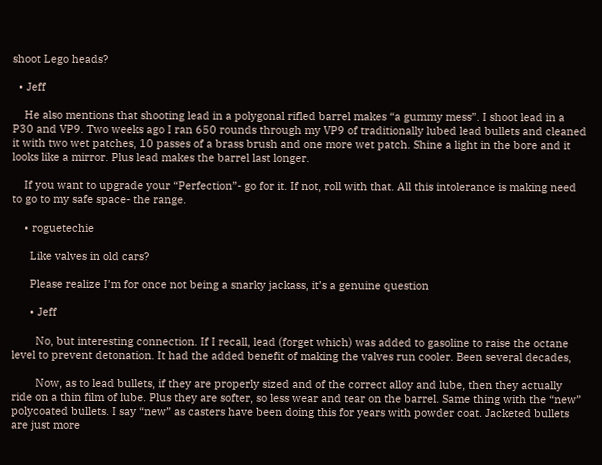shoot Lego heads?

  • Jeff

    He also mentions that shooting lead in a polygonal rifled barrel makes “a gummy mess”. I shoot lead in a P30 and VP9. Two weeks ago I ran 650 rounds through my VP9 of traditionally lubed lead bullets and cleaned it with two wet patches, 10 passes of a brass brush and one more wet patch. Shine a light in the bore and it looks like a mirror. Plus lead makes the barrel last longer.

    If you want to upgrade your “Perfection”- go for it. If not, roll with that. All this intolerance is making need to go to my safe space- the range.

    • roguetechie

      Like valves in old cars?

      Please realize I’m for once not being a snarky jackass, it’s a genuine question

      • Jeff

        No, but interesting connection. If I recall, lead (forget which) was added to gasoline to raise the octane level to prevent detonation. It had the added benefit of making the valves run cooler. Been several decades,

        Now, as to lead bullets, if they are properly sized and of the correct alloy and lube, then they actually ride on a thin film of lube. Plus they are softer, so less wear and tear on the barrel. Same thing with the “new” polycoated bullets. I say “new” as casters have been doing this for years with powder coat. Jacketed bullets are just more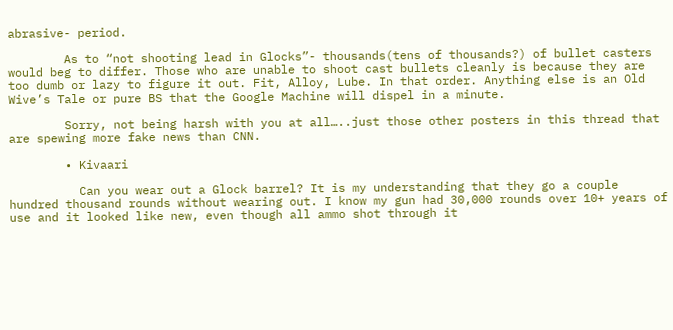abrasive- period.

        As to “not shooting lead in Glocks”- thousands(tens of thousands?) of bullet casters would beg to differ. Those who are unable to shoot cast bullets cleanly is because they are too dumb or lazy to figure it out. Fit, Alloy, Lube. In that order. Anything else is an Old Wive’s Tale or pure BS that the Google Machine will dispel in a minute.

        Sorry, not being harsh with you at all…..just those other posters in this thread that are spewing more fake news than CNN.

        • Kivaari

          Can you wear out a Glock barrel? It is my understanding that they go a couple hundred thousand rounds without wearing out. I know my gun had 30,000 rounds over 10+ years of use and it looked like new, even though all ammo shot through it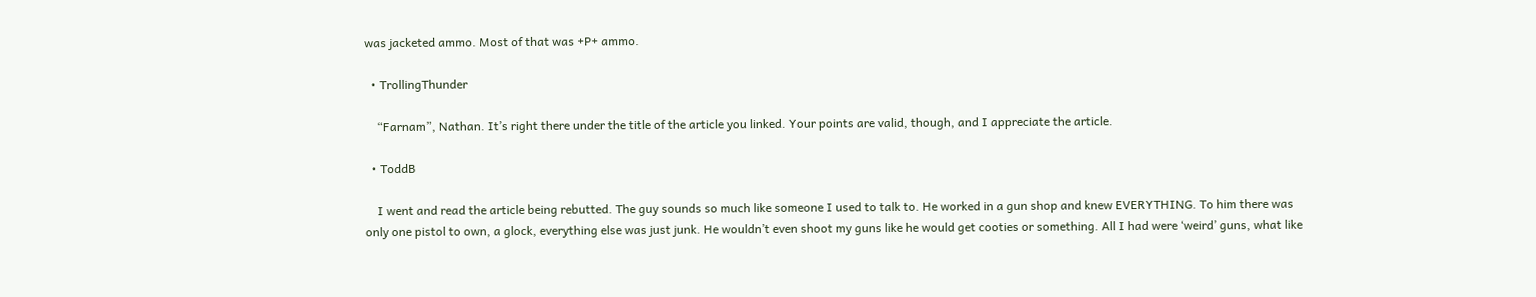was jacketed ammo. Most of that was +P+ ammo.

  • TrollingThunder

    “Farnam”, Nathan. It’s right there under the title of the article you linked. Your points are valid, though, and I appreciate the article.

  • ToddB

    I went and read the article being rebutted. The guy sounds so much like someone I used to talk to. He worked in a gun shop and knew EVERYTHING. To him there was only one pistol to own, a glock, everything else was just junk. He wouldn’t even shoot my guns like he would get cooties or something. All I had were ‘weird’ guns, what like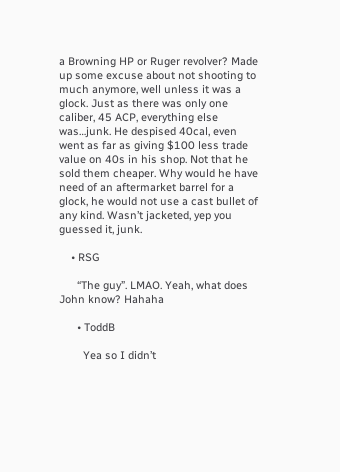a Browning HP or Ruger revolver? Made up some excuse about not shooting to much anymore, well unless it was a glock. Just as there was only one caliber, 45 ACP, everything else was…junk. He despised 40cal, even went as far as giving $100 less trade value on 40s in his shop. Not that he sold them cheaper. Why would he have need of an aftermarket barrel for a glock, he would not use a cast bullet of any kind. Wasn’t jacketed, yep you guessed it, junk.

    • RSG

      “The guy”. LMAO. Yeah, what does John know? Hahaha

      • ToddB

        Yea so I didn’t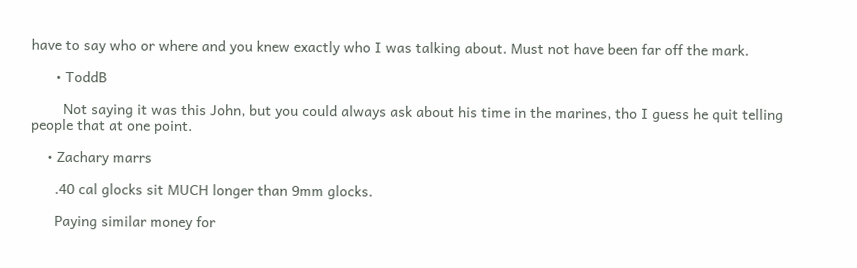have to say who or where and you knew exactly who I was talking about. Must not have been far off the mark.

      • ToddB

        Not saying it was this John, but you could always ask about his time in the marines, tho I guess he quit telling people that at one point.

    • Zachary marrs

      .40 cal glocks sit MUCH longer than 9mm glocks.

      Paying similar money for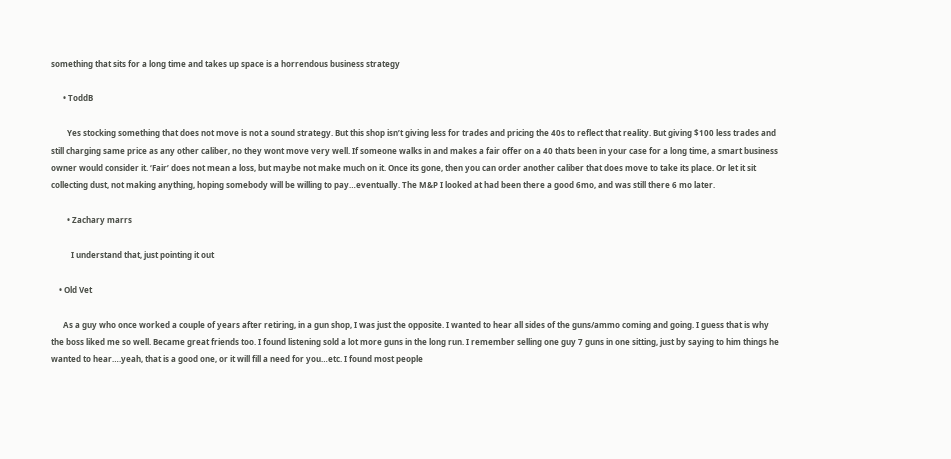something that sits for a long time and takes up space is a horrendous business strategy

      • ToddB

        Yes stocking something that does not move is not a sound strategy. But this shop isn’t giving less for trades and pricing the 40s to reflect that reality. But giving $100 less trades and still charging same price as any other caliber, no they wont move very well. If someone walks in and makes a fair offer on a 40 thats been in your case for a long time, a smart business owner would consider it. ‘Fair’ does not mean a loss, but maybe not make much on it. Once its gone, then you can order another caliber that does move to take its place. Or let it sit collecting dust, not making anything, hoping somebody will be willing to pay…eventually. The M&P I looked at had been there a good 6mo, and was still there 6 mo later.

        • Zachary marrs

          I understand that, just pointing it out

    • Old Vet

      As a guy who once worked a couple of years after retiring, in a gun shop, I was just the opposite. I wanted to hear all sides of the guns/ammo coming and going. I guess that is why the boss liked me so well. Became great friends too. I found listening sold a lot more guns in the long run. I remember selling one guy 7 guns in one sitting, just by saying to him things he wanted to hear….yeah, that is a good one, or it will fill a need for you…etc. I found most people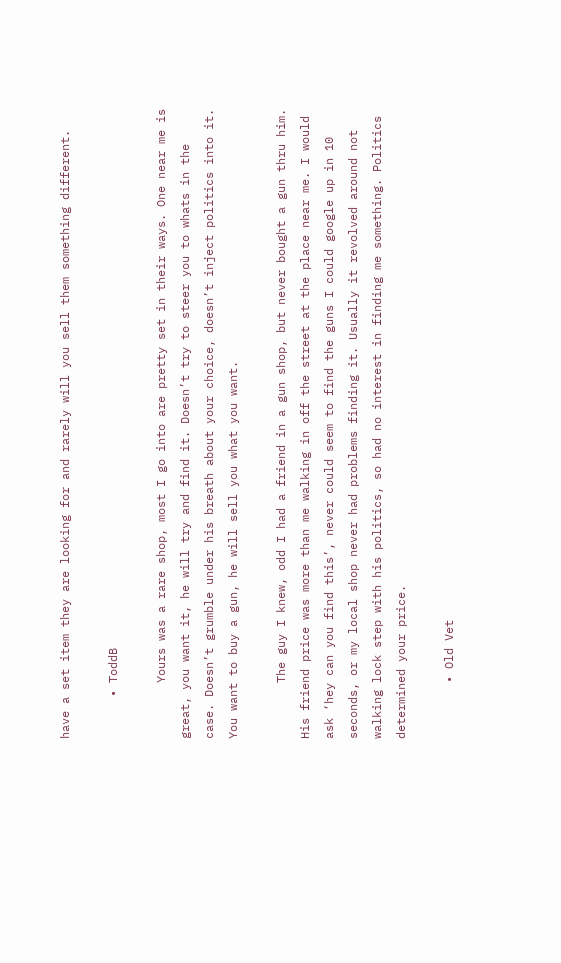have a set item they are looking for and rarely will you sell them something different.

      • ToddB

        Yours was a rare shop, most I go into are pretty set in their ways. One near me is great, you want it, he will try and find it. Doesn’t try to steer you to whats in the case. Doesn’t grumble under his breath about your choice, doesn’t inject politics into it. You want to buy a gun, he will sell you what you want.

        The guy I knew, odd I had a friend in a gun shop, but never bought a gun thru him. His friend price was more than me walking in off the street at the place near me. I would ask ‘hey can you find this’, never could seem to find the guns I could google up in 10 seconds, or my local shop never had problems finding it. Usually it revolved around not walking lock step with his politics, so had no interest in finding me something. Politics determined your price.

        • Old Vet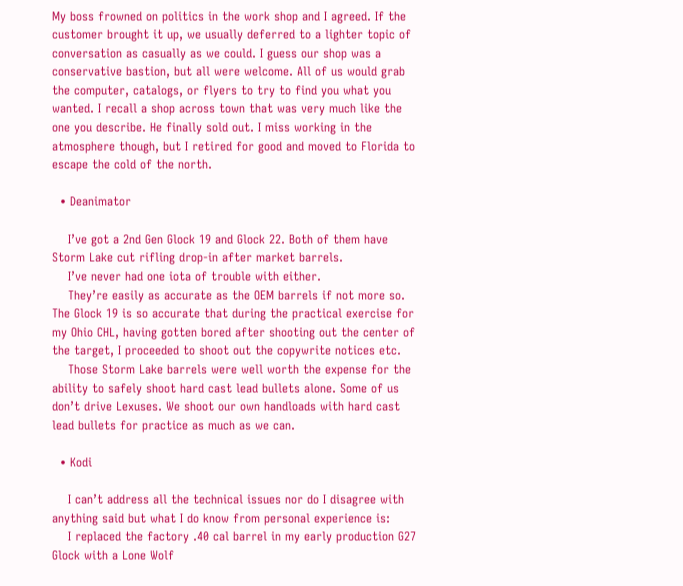My boss frowned on politics in the work shop and I agreed. If the customer brought it up, we usually deferred to a lighter topic of conversation as casually as we could. I guess our shop was a conservative bastion, but all were welcome. All of us would grab the computer, catalogs, or flyers to try to find you what you wanted. I recall a shop across town that was very much like the one you describe. He finally sold out. I miss working in the atmosphere though, but I retired for good and moved to Florida to escape the cold of the north.

  • Deanimator

    I’ve got a 2nd Gen Glock 19 and Glock 22. Both of them have Storm Lake cut rifling drop-in after market barrels.
    I’ve never had one iota of trouble with either.
    They’re easily as accurate as the OEM barrels if not more so. The Glock 19 is so accurate that during the practical exercise for my Ohio CHL, having gotten bored after shooting out the center of the target, I proceeded to shoot out the copywrite notices etc.
    Those Storm Lake barrels were well worth the expense for the ability to safely shoot hard cast lead bullets alone. Some of us don’t drive Lexuses. We shoot our own handloads with hard cast lead bullets for practice as much as we can.

  • Kodi

    I can’t address all the technical issues nor do I disagree with anything said but what I do know from personal experience is:
    I replaced the factory .40 cal barrel in my early production G27 Glock with a Lone Wolf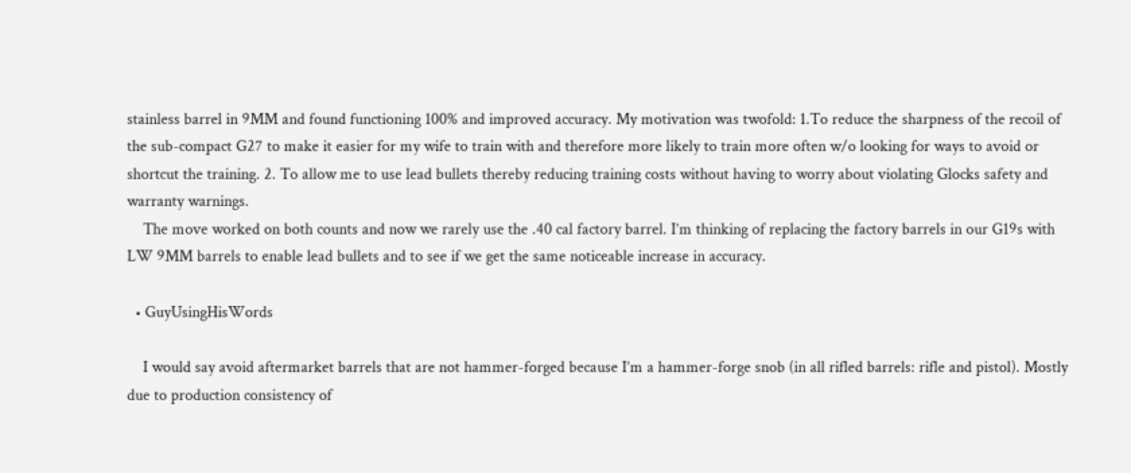stainless barrel in 9MM and found functioning 100% and improved accuracy. My motivation was twofold: 1.To reduce the sharpness of the recoil of the sub-compact G27 to make it easier for my wife to train with and therefore more likely to train more often w/o looking for ways to avoid or shortcut the training. 2. To allow me to use lead bullets thereby reducing training costs without having to worry about violating Glocks safety and warranty warnings.
    The move worked on both counts and now we rarely use the .40 cal factory barrel. I’m thinking of replacing the factory barrels in our G19s with LW 9MM barrels to enable lead bullets and to see if we get the same noticeable increase in accuracy.

  • GuyUsingHisWords

    I would say avoid aftermarket barrels that are not hammer-forged because I’m a hammer-forge snob (in all rifled barrels: rifle and pistol). Mostly due to production consistency of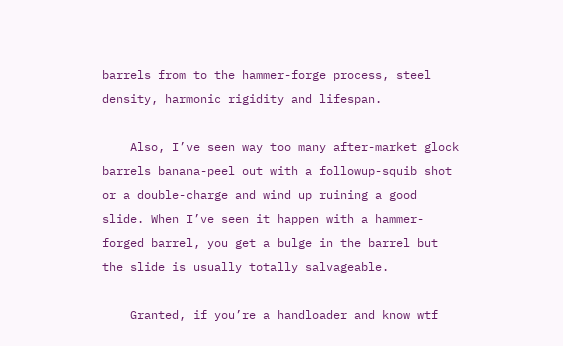barrels from to the hammer-forge process, steel density, harmonic rigidity and lifespan.

    Also, I’ve seen way too many after-market glock barrels banana-peel out with a followup-squib shot or a double-charge and wind up ruining a good slide. When I’ve seen it happen with a hammer-forged barrel, you get a bulge in the barrel but the slide is usually totally salvageable.

    Granted, if you’re a handloader and know wtf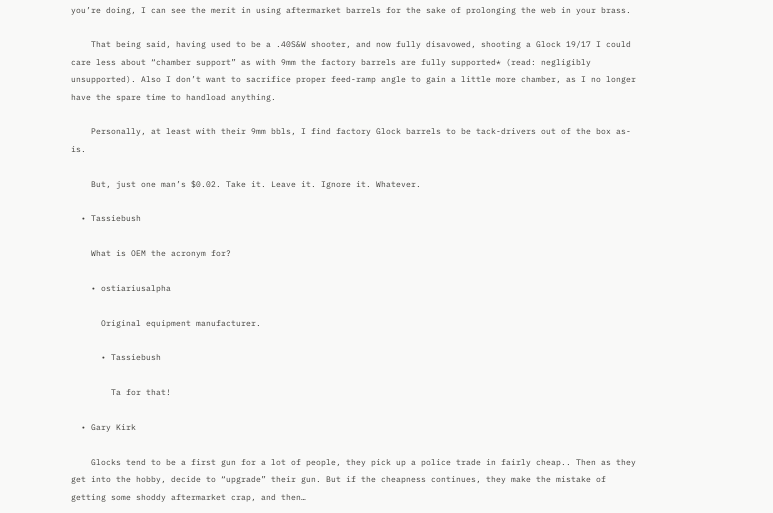you’re doing, I can see the merit in using aftermarket barrels for the sake of prolonging the web in your brass.

    That being said, having used to be a .40S&W shooter, and now fully disavowed, shooting a Glock 19/17 I could care less about “chamber support” as with 9mm the factory barrels are fully supported* (read: negligibly unsupported). Also I don’t want to sacrifice proper feed-ramp angle to gain a little more chamber, as I no longer have the spare time to handload anything.

    Personally, at least with their 9mm bbls, I find factory Glock barrels to be tack-drivers out of the box as-is.

    But, just one man’s $0.02. Take it. Leave it. Ignore it. Whatever.

  • Tassiebush

    What is OEM the acronym for?

    • ostiariusalpha

      Original equipment manufacturer.

      • Tassiebush

        Ta for that!

  • Gary Kirk

    Glocks tend to be a first gun for a lot of people, they pick up a police trade in fairly cheap.. Then as they get into the hobby, decide to “upgrade” their gun. But if the cheapness continues, they make the mistake of getting some shoddy aftermarket crap, and then…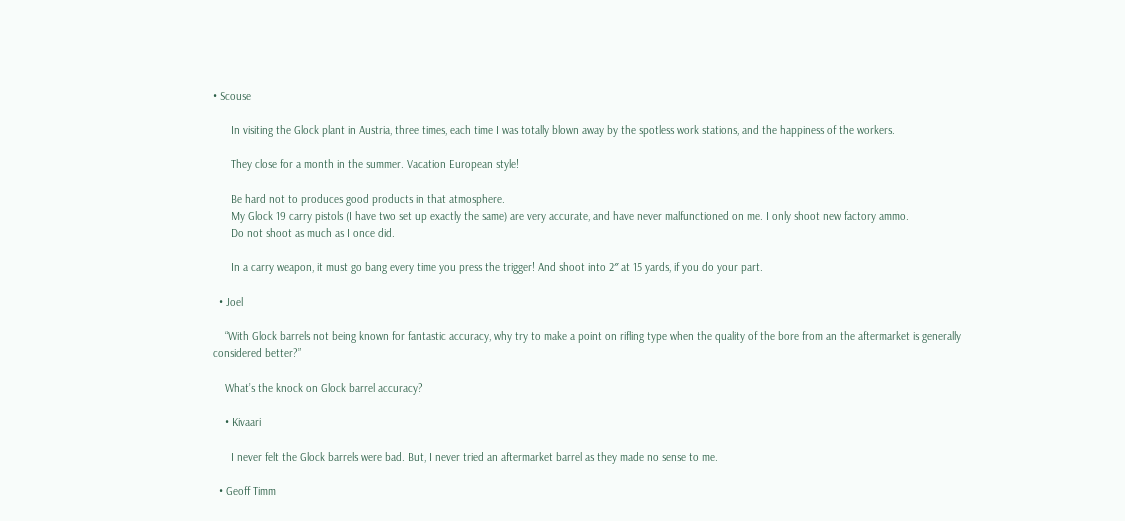• Scouse

      In visiting the Glock plant in Austria, three times, each time I was totally blown away by the spotless work stations, and the happiness of the workers.

      They close for a month in the summer. Vacation European style!

      Be hard not to produces good products in that atmosphere.
      My Glock 19 carry pistols (I have two set up exactly the same) are very accurate, and have never malfunctioned on me. I only shoot new factory ammo.
      Do not shoot as much as I once did.

      In a carry weapon, it must go bang every time you press the trigger! And shoot into 2″ at 15 yards, if you do your part.

  • Joel

    “With Glock barrels not being known for fantastic accuracy, why try to make a point on rifling type when the quality of the bore from an the aftermarket is generally considered better?”

    What’s the knock on Glock barrel accuracy?

    • Kivaari

      I never felt the Glock barrels were bad. But, I never tried an aftermarket barrel as they made no sense to me.

  • Geoff Timm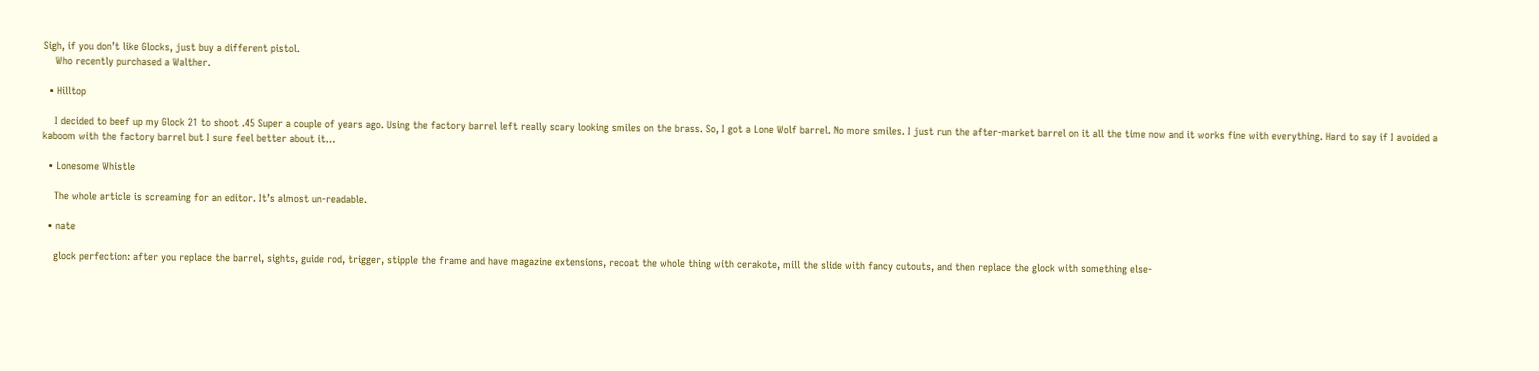Sigh, if you don’t like Glocks, just buy a different pistol.
    Who recently purchased a Walther.

  • Hilltop

    I decided to beef up my Glock 21 to shoot .45 Super a couple of years ago. Using the factory barrel left really scary looking smiles on the brass. So, I got a Lone Wolf barrel. No more smiles. I just run the after-market barrel on it all the time now and it works fine with everything. Hard to say if I avoided a kaboom with the factory barrel but I sure feel better about it…

  • Lonesome Whistle

    The whole article is screaming for an editor. It’s almost un-readable.

  • nate

    glock perfection: after you replace the barrel, sights, guide rod, trigger, stipple the frame and have magazine extensions, recoat the whole thing with cerakote, mill the slide with fancy cutouts, and then replace the glock with something else-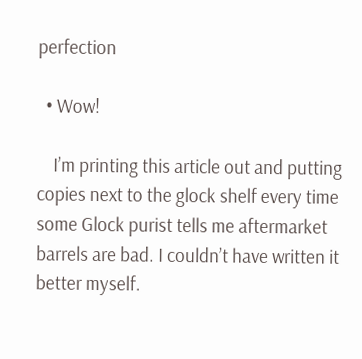perfection

  • Wow!

    I’m printing this article out and putting copies next to the glock shelf every time some Glock purist tells me aftermarket barrels are bad. I couldn’t have written it better myself.